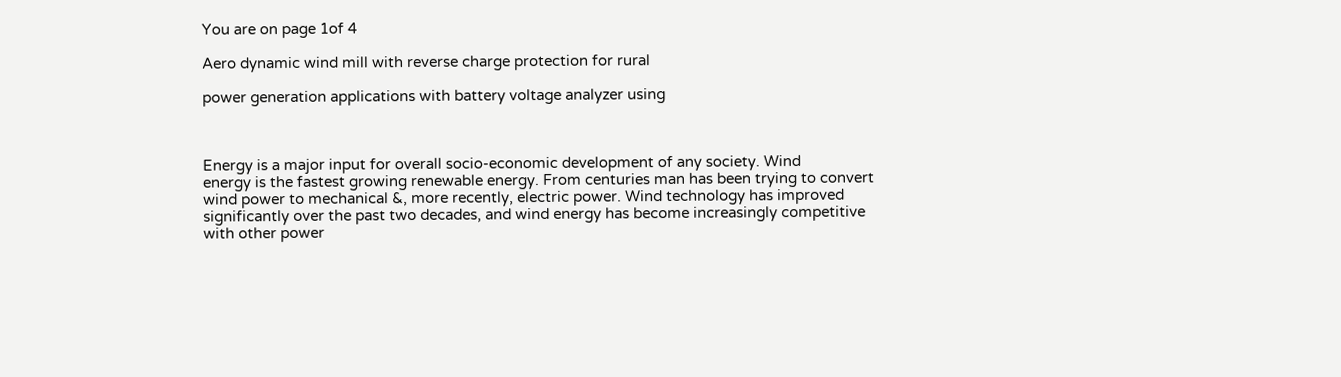You are on page 1of 4

Aero dynamic wind mill with reverse charge protection for rural

power generation applications with battery voltage analyzer using



Energy is a major input for overall socio-economic development of any society. Wind
energy is the fastest growing renewable energy. From centuries man has been trying to convert
wind power to mechanical &, more recently, electric power. Wind technology has improved
significantly over the past two decades, and wind energy has become increasingly competitive
with other power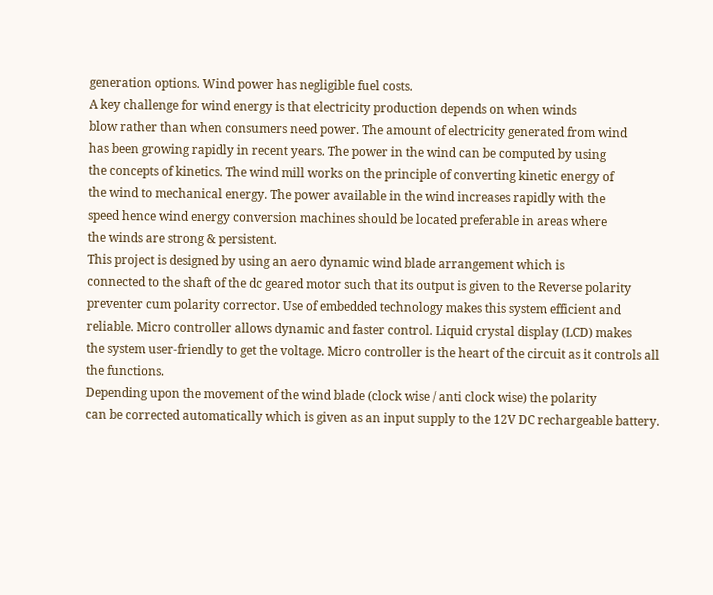generation options. Wind power has negligible fuel costs.
A key challenge for wind energy is that electricity production depends on when winds
blow rather than when consumers need power. The amount of electricity generated from wind
has been growing rapidly in recent years. The power in the wind can be computed by using
the concepts of kinetics. The wind mill works on the principle of converting kinetic energy of
the wind to mechanical energy. The power available in the wind increases rapidly with the
speed hence wind energy conversion machines should be located preferable in areas where
the winds are strong & persistent.
This project is designed by using an aero dynamic wind blade arrangement which is
connected to the shaft of the dc geared motor such that its output is given to the Reverse polarity
preventer cum polarity corrector. Use of embedded technology makes this system efficient and
reliable. Micro controller allows dynamic and faster control. Liquid crystal display (LCD) makes
the system user-friendly to get the voltage. Micro controller is the heart of the circuit as it controls all
the functions.
Depending upon the movement of the wind blade (clock wise / anti clock wise) the polarity
can be corrected automatically which is given as an input supply to the 12V DC rechargeable battery.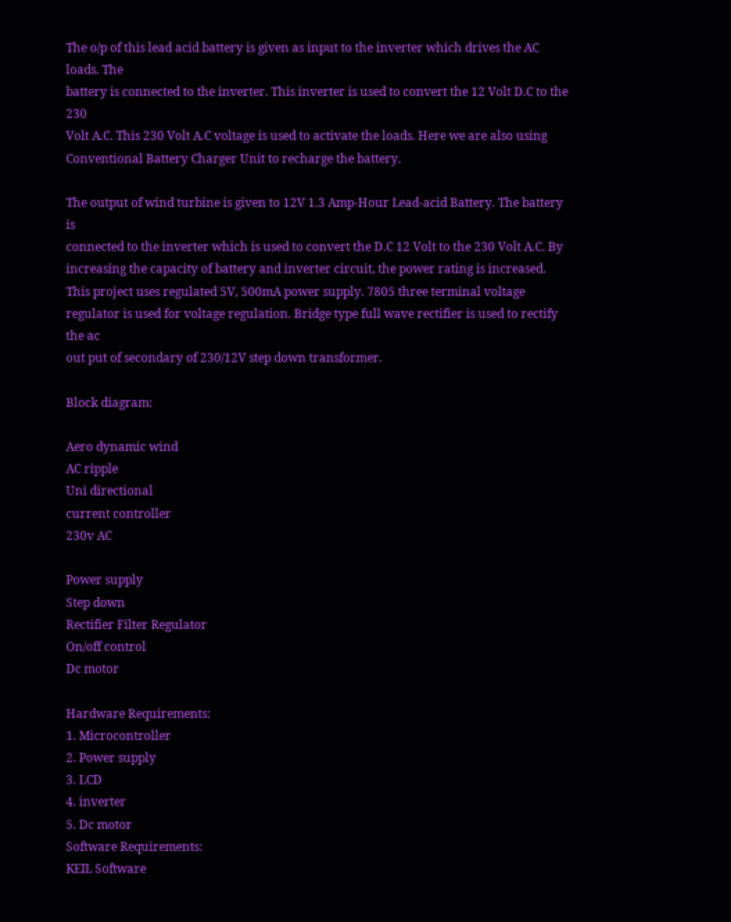The o/p of this lead acid battery is given as input to the inverter which drives the AC loads. The
battery is connected to the inverter. This inverter is used to convert the 12 Volt D.C to the 230
Volt A.C. This 230 Volt A.C voltage is used to activate the loads. Here we are also using
Conventional Battery Charger Unit to recharge the battery.

The output of wind turbine is given to 12V 1.3 Amp-Hour Lead-acid Battery. The battery is
connected to the inverter which is used to convert the D.C 12 Volt to the 230 Volt A.C. By
increasing the capacity of battery and inverter circuit, the power rating is increased.
This project uses regulated 5V, 500mA power supply. 7805 three terminal voltage
regulator is used for voltage regulation. Bridge type full wave rectifier is used to rectify the ac
out put of secondary of 230/12V step down transformer.

Block diagram:

Aero dynamic wind
AC ripple
Uni directional
current controller
230v AC

Power supply
Step down
Rectifier Filter Regulator
On/off control
Dc motor

Hardware Requirements:
1. Microcontroller
2. Power supply
3. LCD
4. inverter
5. Dc motor
Software Requirements:
KEIL Software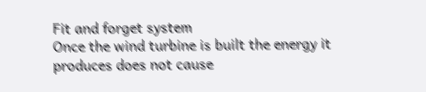Fit and forget system
Once the wind turbine is built the energy it produces does not cause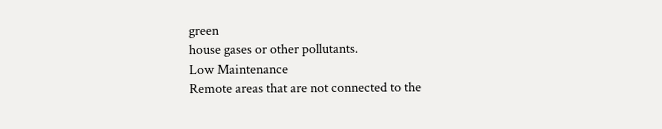green
house gases or other pollutants.
Low Maintenance
Remote areas that are not connected to the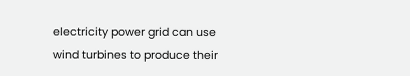electricity power grid can use
wind turbines to produce their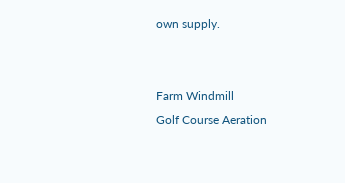own supply.


Farm Windmill
Golf Course Aeration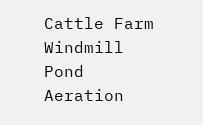Cattle Farm Windmill
Pond Aeration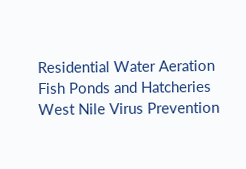Residential Water Aeration
Fish Ponds and Hatcheries
West Nile Virus Prevention